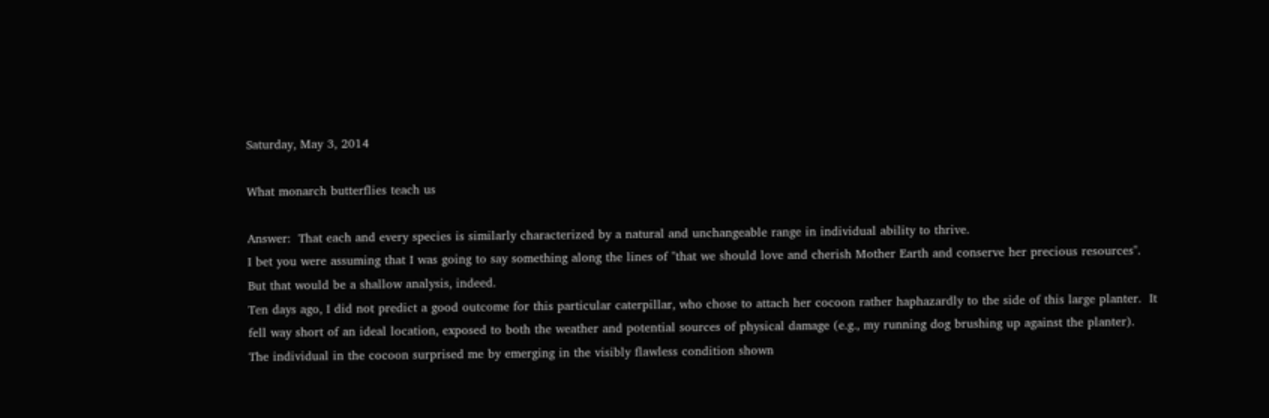Saturday, May 3, 2014

What monarch butterflies teach us

Answer:  That each and every species is similarly characterized by a natural and unchangeable range in individual ability to thrive.
I bet you were assuming that I was going to say something along the lines of "that we should love and cherish Mother Earth and conserve her precious resources".  But that would be a shallow analysis, indeed.
Ten days ago, I did not predict a good outcome for this particular caterpillar, who chose to attach her cocoon rather haphazardly to the side of this large planter.  It fell way short of an ideal location, exposed to both the weather and potential sources of physical damage (e.g., my running dog brushing up against the planter).  The individual in the cocoon surprised me by emerging in the visibly flawless condition shown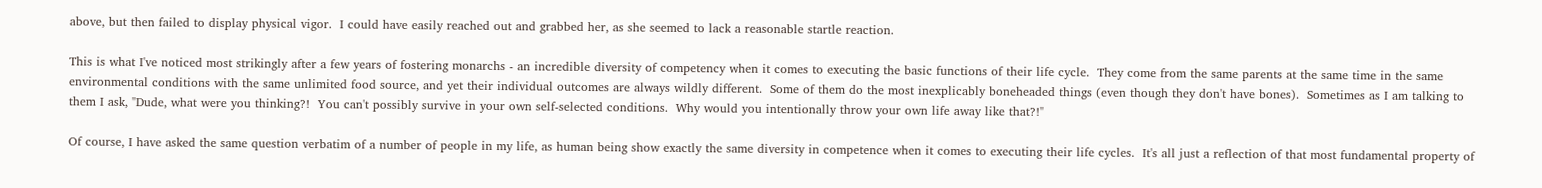above, but then failed to display physical vigor.  I could have easily reached out and grabbed her, as she seemed to lack a reasonable startle reaction.

This is what I've noticed most strikingly after a few years of fostering monarchs - an incredible diversity of competency when it comes to executing the basic functions of their life cycle.  They come from the same parents at the same time in the same environmental conditions with the same unlimited food source, and yet their individual outcomes are always wildly different.  Some of them do the most inexplicably boneheaded things (even though they don't have bones).  Sometimes as I am talking to them I ask, "Dude, what were you thinking?!  You can't possibly survive in your own self-selected conditions.  Why would you intentionally throw your own life away like that?!"

Of course, I have asked the same question verbatim of a number of people in my life, as human being show exactly the same diversity in competence when it comes to executing their life cycles.  It's all just a reflection of that most fundamental property of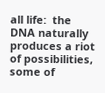all life:  the DNA naturally produces a riot of possibilities, some of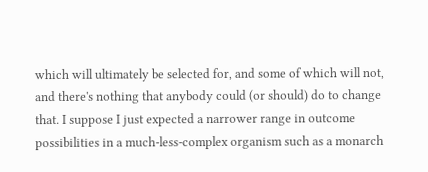which will ultimately be selected for, and some of which will not, and there's nothing that anybody could (or should) do to change that. I suppose I just expected a narrower range in outcome possibilities in a much-less-complex organism such as a monarch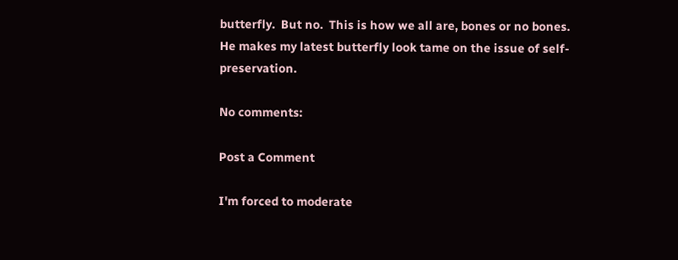butterfly.  But no.  This is how we all are, bones or no bones.
He makes my latest butterfly look tame on the issue of self-preservation.

No comments:

Post a Comment

I'm forced to moderate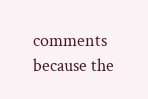comments because the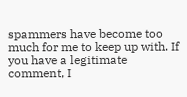spammers have become too much for me to keep up with. If you have a legitimate comment, I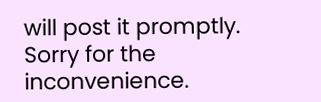will post it promptly. Sorry for the inconvenience.